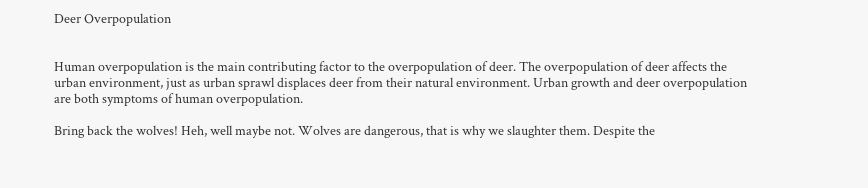Deer Overpopulation


Human overpopulation is the main contributing factor to the overpopulation of deer. The overpopulation of deer affects the urban environment, just as urban sprawl displaces deer from their natural environment. Urban growth and deer overpopulation are both symptoms of human overpopulation.

Bring back the wolves! Heh, well maybe not. Wolves are dangerous, that is why we slaughter them. Despite the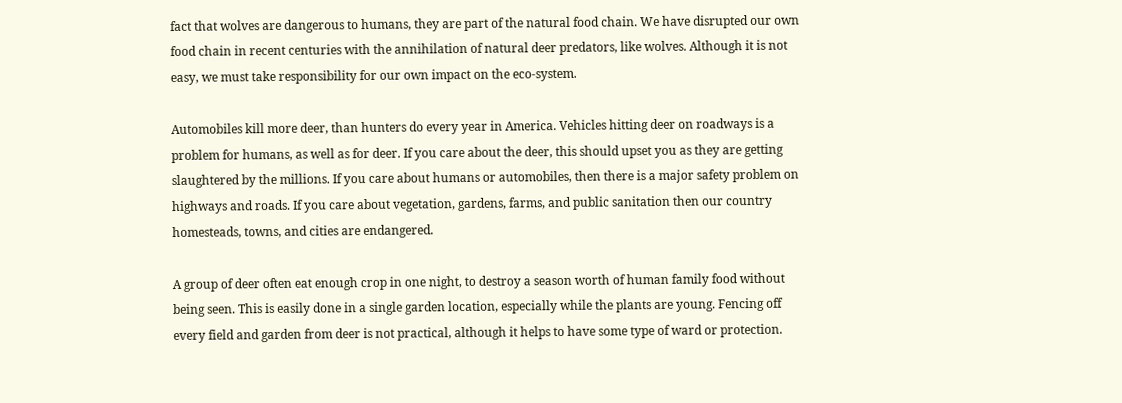fact that wolves are dangerous to humans, they are part of the natural food chain. We have disrupted our own food chain in recent centuries with the annihilation of natural deer predators, like wolves. Although it is not easy, we must take responsibility for our own impact on the eco-system.

Automobiles kill more deer, than hunters do every year in America. Vehicles hitting deer on roadways is a problem for humans, as well as for deer. If you care about the deer, this should upset you as they are getting slaughtered by the millions. If you care about humans or automobiles, then there is a major safety problem on highways and roads. If you care about vegetation, gardens, farms, and public sanitation then our country homesteads, towns, and cities are endangered.

A group of deer often eat enough crop in one night, to destroy a season worth of human family food without being seen. This is easily done in a single garden location, especially while the plants are young. Fencing off every field and garden from deer is not practical, although it helps to have some type of ward or protection.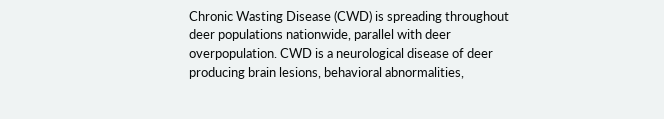Chronic Wasting Disease (CWD) is spreading throughout deer populations nationwide, parallel with deer overpopulation. CWD is a neurological disease of deer producing brain lesions, behavioral abnormalities,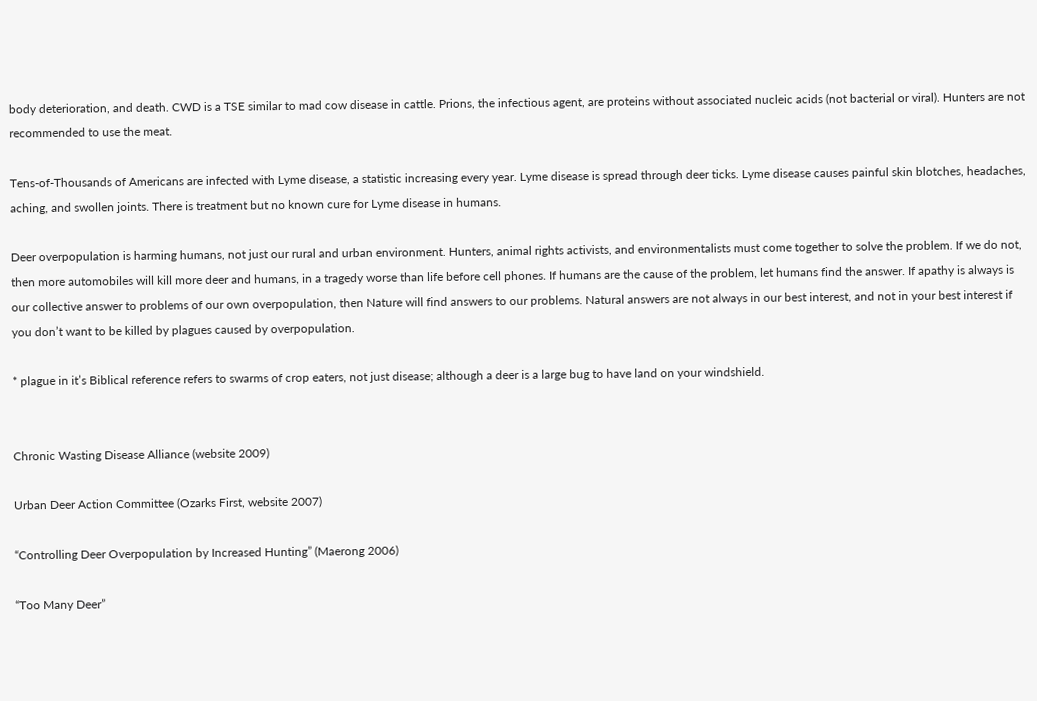body deterioration, and death. CWD is a TSE similar to mad cow disease in cattle. Prions, the infectious agent, are proteins without associated nucleic acids (not bacterial or viral). Hunters are not recommended to use the meat.

Tens-of-Thousands of Americans are infected with Lyme disease, a statistic increasing every year. Lyme disease is spread through deer ticks. Lyme disease causes painful skin blotches, headaches, aching, and swollen joints. There is treatment but no known cure for Lyme disease in humans.

Deer overpopulation is harming humans, not just our rural and urban environment. Hunters, animal rights activists, and environmentalists must come together to solve the problem. If we do not, then more automobiles will kill more deer and humans, in a tragedy worse than life before cell phones. If humans are the cause of the problem, let humans find the answer. If apathy is always is our collective answer to problems of our own overpopulation, then Nature will find answers to our problems. Natural answers are not always in our best interest, and not in your best interest if you don’t want to be killed by plagues caused by overpopulation.

* plague in it’s Biblical reference refers to swarms of crop eaters, not just disease; although a deer is a large bug to have land on your windshield.


Chronic Wasting Disease Alliance (website 2009)

Urban Deer Action Committee (Ozarks First, website 2007)

“Controlling Deer Overpopulation by Increased Hunting” (Maerong 2006)

“Too Many Deer”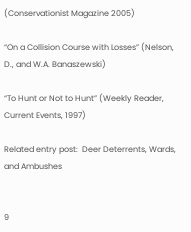(Conservationist Magazine 2005)

“On a Collision Course with Losses” (Nelson, D., and W.A. Banaszewski)

“To Hunt or Not to Hunt” (Weekly Reader, Current Events, 1997)

Related entry post:  Deer Deterrents, Wards, and Ambushes


9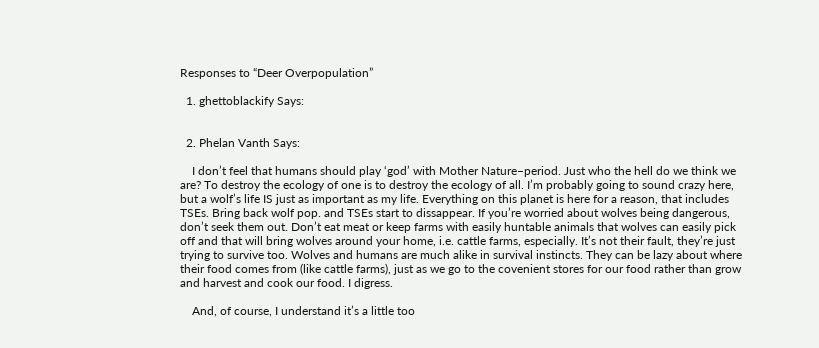Responses to “Deer Overpopulation”

  1. ghettoblackify Says:


  2. Phelan Vanth Says:

    I don’t feel that humans should play ‘god’ with Mother Nature–period. Just who the hell do we think we are? To destroy the ecology of one is to destroy the ecology of all. I’m probably going to sound crazy here, but a wolf’s life IS just as important as my life. Everything on this planet is here for a reason, that includes TSEs. Bring back wolf pop. and TSEs start to dissappear. If you’re worried about wolves being dangerous, don’t seek them out. Don’t eat meat or keep farms with easily huntable animals that wolves can easily pick off and that will bring wolves around your home, i.e. cattle farms, especially. It’s not their fault, they’re just trying to survive too. Wolves and humans are much alike in survival instincts. They can be lazy about where their food comes from (like cattle farms), just as we go to the covenient stores for our food rather than grow and harvest and cook our food. I digress.

    And, of course, I understand it’s a little too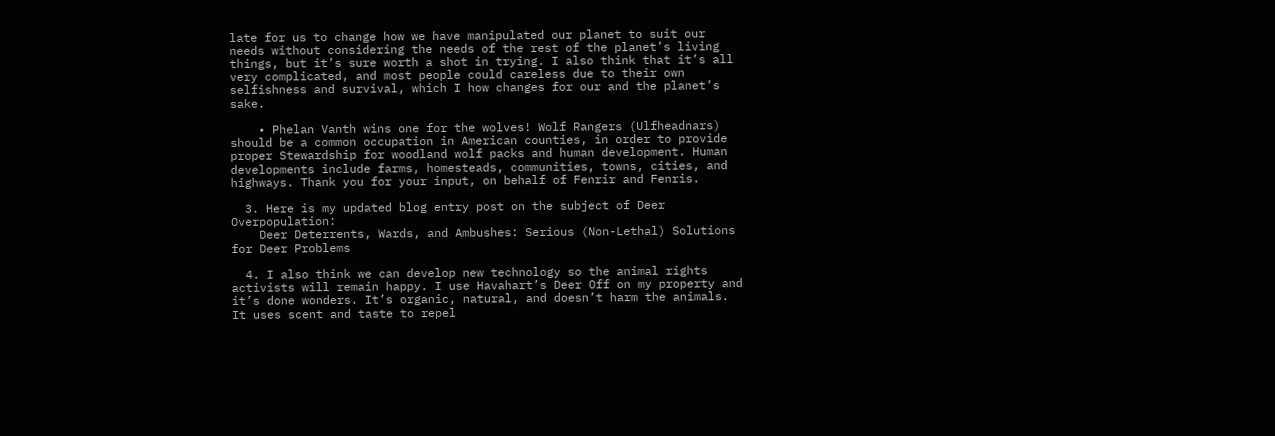late for us to change how we have manipulated our planet to suit our needs without considering the needs of the rest of the planet’s living things, but it’s sure worth a shot in trying. I also think that it’s all very complicated, and most people could careless due to their own selfishness and survival, which I how changes for our and the planet’s sake.

    • Phelan Vanth wins one for the wolves! Wolf Rangers (Ulfheadnars) should be a common occupation in American counties, in order to provide proper Stewardship for woodland wolf packs and human development. Human developments include farms, homesteads, communities, towns, cities, and highways. Thank you for your input, on behalf of Fenrir and Fenris.

  3. Here is my updated blog entry post on the subject of Deer Overpopulation:
    Deer Deterrents, Wards, and Ambushes: Serious (Non-Lethal) Solutions for Deer Problems

  4. I also think we can develop new technology so the animal rights activists will remain happy. I use Havahart’s Deer Off on my property and it’s done wonders. It’s organic, natural, and doesn’t harm the animals. It uses scent and taste to repel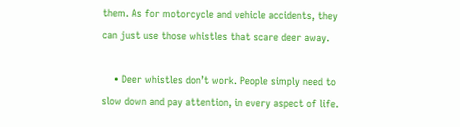them. As for motorcycle and vehicle accidents, they can just use those whistles that scare deer away.

    • Deer whistles don’t work. People simply need to slow down and pay attention, in every aspect of life.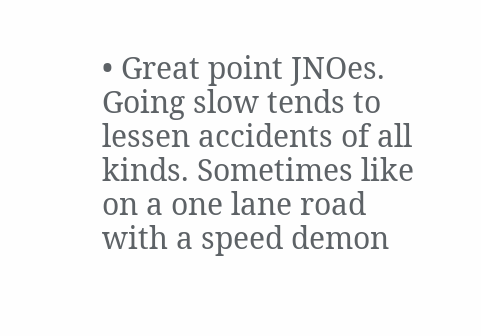• Great point JNOes. Going slow tends to lessen accidents of all kinds. Sometimes like on a one lane road with a speed demon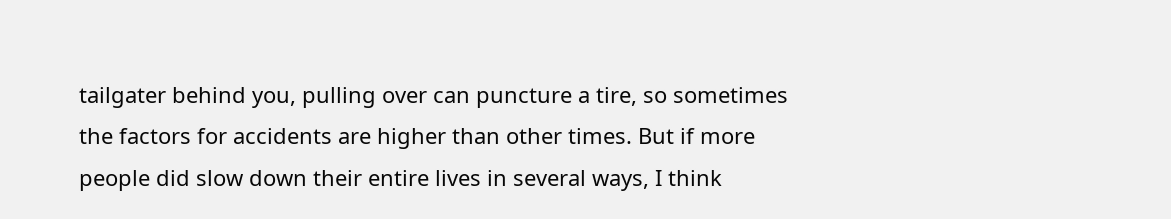tailgater behind you, pulling over can puncture a tire, so sometimes the factors for accidents are higher than other times. But if more people did slow down their entire lives in several ways, I think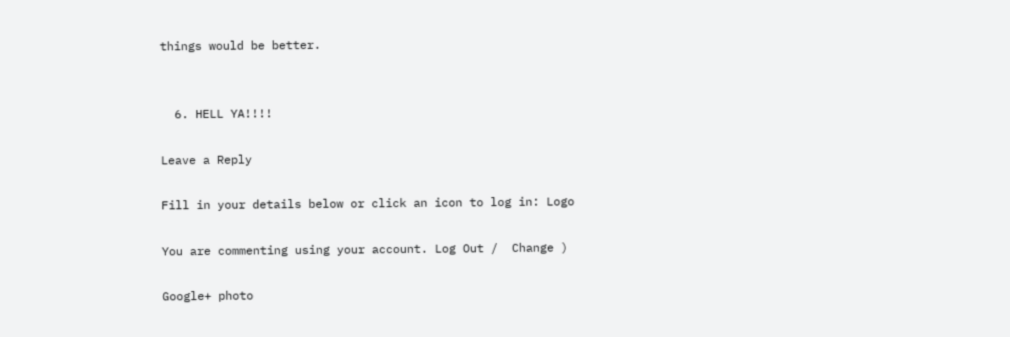things would be better.


  6. HELL YA!!!!

Leave a Reply

Fill in your details below or click an icon to log in: Logo

You are commenting using your account. Log Out /  Change )

Google+ photo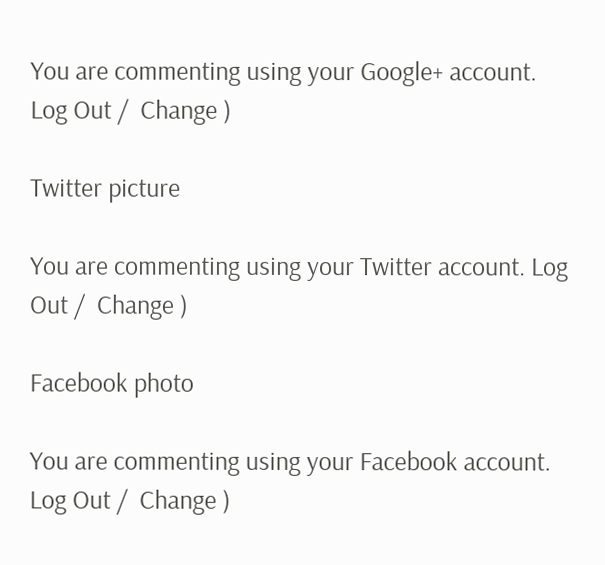You are commenting using your Google+ account. Log Out /  Change )

Twitter picture

You are commenting using your Twitter account. Log Out /  Change )

Facebook photo

You are commenting using your Facebook account. Log Out /  Change )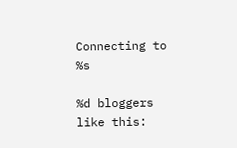Connecting to %s

%d bloggers like this: